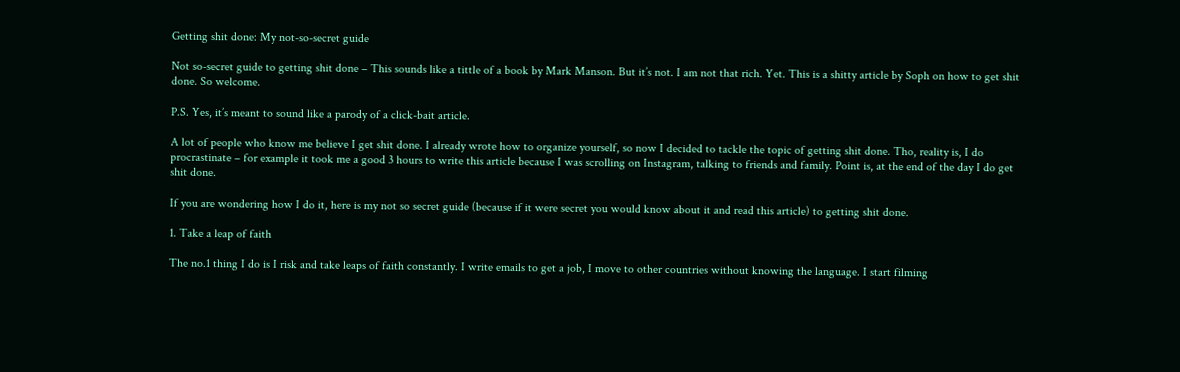Getting shit done: My not-so-secret guide

Not so-secret guide to getting shit done – This sounds like a tittle of a book by Mark Manson. But it’s not. I am not that rich. Yet. This is a shitty article by Soph on how to get shit done. So welcome.

P.S. Yes, it’s meant to sound like a parody of a click-bait article.

A lot of people who know me believe I get shit done. I already wrote how to organize yourself, so now I decided to tackle the topic of getting shit done. Tho, reality is, I do procrastinate – for example it took me a good 3 hours to write this article because I was scrolling on Instagram, talking to friends and family. Point is, at the end of the day I do get shit done.

If you are wondering how I do it, here is my not so secret guide (because if it were secret you would know about it and read this article) to getting shit done.

1. Take a leap of faith

The no.1 thing I do is I risk and take leaps of faith constantly. I write emails to get a job, I move to other countries without knowing the language. I start filming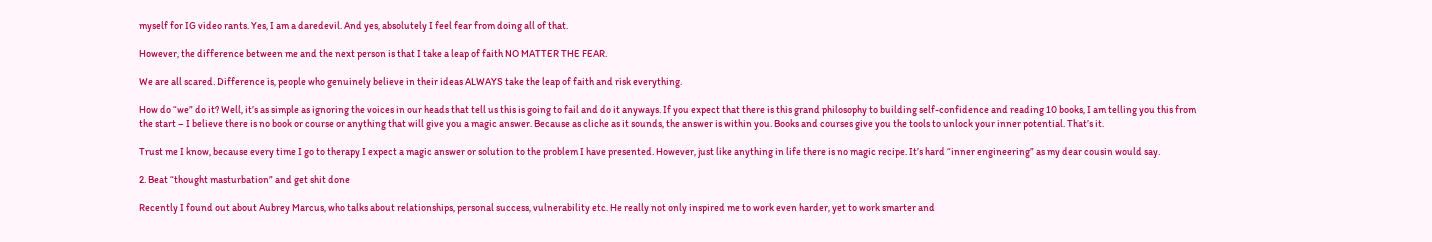myself for IG video rants. Yes, I am a daredevil. And yes, absolutely I feel fear from doing all of that.

However, the difference between me and the next person is that I take a leap of faith NO MATTER THE FEAR.

We are all scared. Difference is, people who genuinely believe in their ideas ALWAYS take the leap of faith and risk everything.

How do “we” do it? Well, it’s as simple as ignoring the voices in our heads that tell us this is going to fail and do it anyways. If you expect that there is this grand philosophy to building self-confidence and reading 10 books, I am telling you this from the start – I believe there is no book or course or anything that will give you a magic answer. Because as cliche as it sounds, the answer is within you. Books and courses give you the tools to unlock your inner potential. That’s it.

Trust me I know, because every time I go to therapy I expect a magic answer or solution to the problem I have presented. However, just like anything in life there is no magic recipe. It’s hard “inner engineering” as my dear cousin would say.

2. Beat “thought masturbation” and get shit done

Recently I found out about Aubrey Marcus, who talks about relationships, personal success, vulnerability etc. He really not only inspired me to work even harder, yet to work smarter and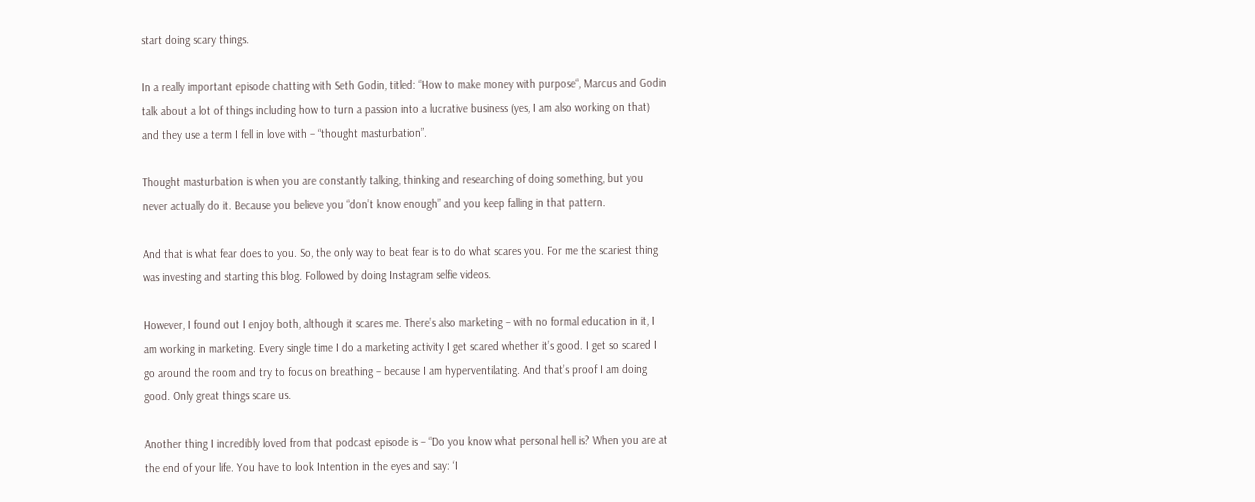start doing scary things.

In a really important episode chatting with Seth Godin, titled: “How to make money with purpose“, Marcus and Godin talk about a lot of things including how to turn a passion into a lucrative business (yes, I am also working on that) and they use a term I fell in love with – “thought masturbation”.

Thought masturbation is when you are constantly talking, thinking and researching of doing something, but you never actually do it. Because you believe you “don’t know enough” and you keep falling in that pattern.

And that is what fear does to you. So, the only way to beat fear is to do what scares you. For me the scariest thing was investing and starting this blog. Followed by doing Instagram selfie videos.

However, I found out I enjoy both, although it scares me. There’s also marketing – with no formal education in it, I am working in marketing. Every single time I do a marketing activity I get scared whether it’s good. I get so scared I go around the room and try to focus on breathing – because I am hyperventilating. And that’s proof I am doing good. Only great things scare us.

Another thing I incredibly loved from that podcast episode is – “Do you know what personal hell is? When you are at the end of your life. You have to look Intention in the eyes and say: ‘I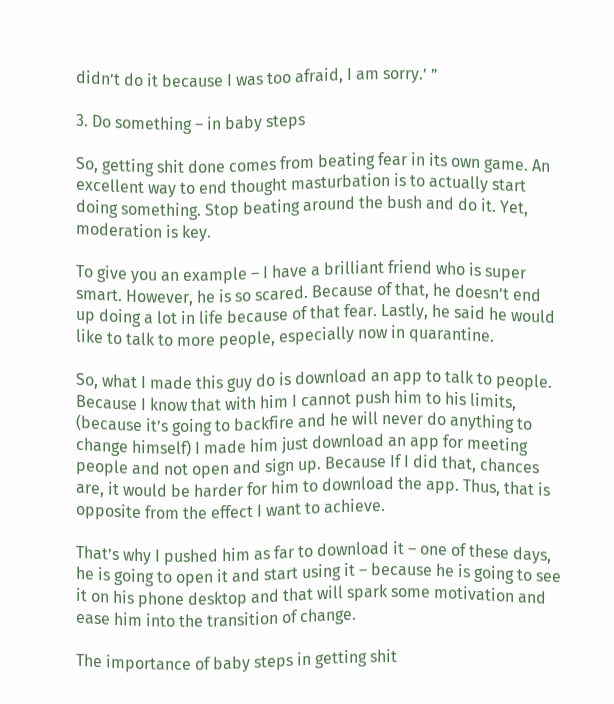didn’t do it because I was too afraid, I am sorry.’ ”

3. Do something – in baby steps

So, getting shit done comes from beating fear in its own game. An excellent way to end thought masturbation is to actually start doing something. Stop beating around the bush and do it. Yet, moderation is key.

To give you an example – I have a brilliant friend who is super smart. However, he is so scared. Because of that, he doesn’t end up doing a lot in life because of that fear. Lastly, he said he would like to talk to more people, especially now in quarantine.

So, what I made this guy do is download an app to talk to people. Because I know that with him I cannot push him to his limits, (because it’s going to backfire and he will never do anything to change himself) I made him just download an app for meeting people and not open and sign up. Because If I did that, chances are, it would be harder for him to download the app. Thus, that is opposite from the effect I want to achieve.

That’s why I pushed him as far to download it – one of these days, he is going to open it and start using it – because he is going to see it on his phone desktop and that will spark some motivation and ease him into the transition of change.

The importance of baby steps in getting shit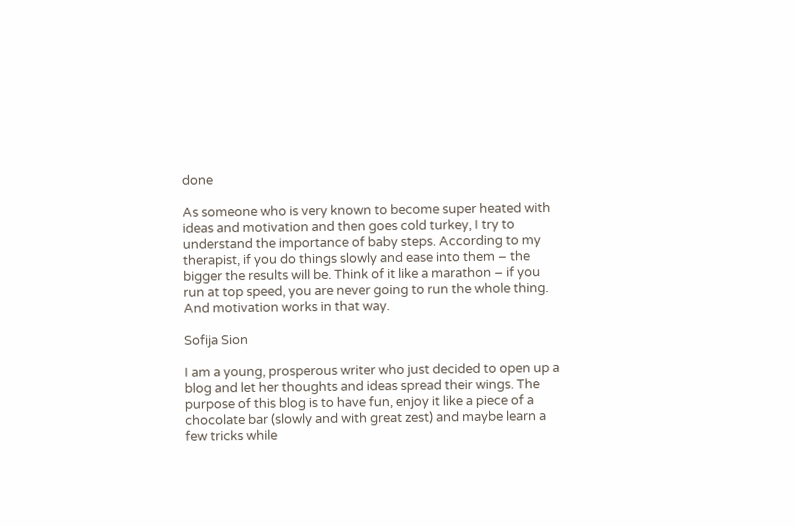done

As someone who is very known to become super heated with ideas and motivation and then goes cold turkey, I try to understand the importance of baby steps. According to my therapist, if you do things slowly and ease into them – the bigger the results will be. Think of it like a marathon – if you run at top speed, you are never going to run the whole thing. And motivation works in that way.

Sofija Sion

I am a young, prosperous writer who just decided to open up a blog and let her thoughts and ideas spread their wings. The purpose of this blog is to have fun, enjoy it like a piece of a chocolate bar (slowly and with great zest) and maybe learn a few tricks while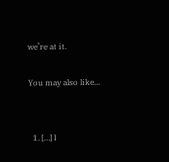we’re at it.

You may also like...


  1. […] I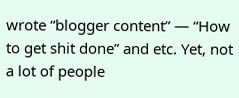wrote “blogger content” — “How to get shit done” and etc. Yet, not a lot of people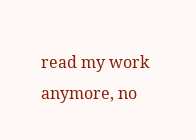read my work anymore, no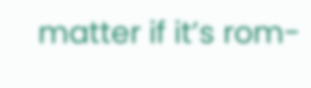matter if it’s rom-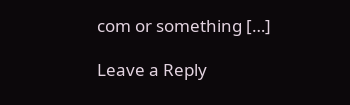com or something […]

Leave a Reply